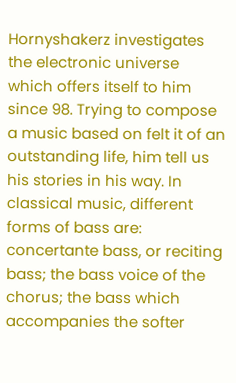Hornyshakerz investigates the electronic universe which offers itself to him since 98. Trying to compose a music based on felt it of an outstanding life, him tell us his stories in his way. In classical music, different forms of bass are: concertante bass, or reciting bass; the bass voice of the chorus; the bass which accompanies the softer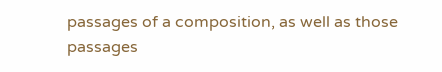passages of a composition, as well as those passages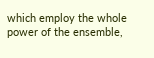which employ the whole power of the ensemble,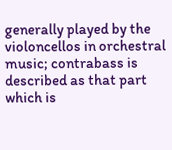generally played by the violoncellos in orchestral music; contrabass is described as that part which is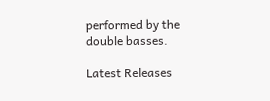performed by the double basses.

Latest Releases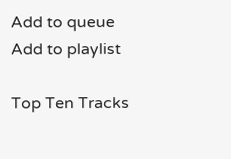Add to queue
Add to playlist

Top Ten Tracks